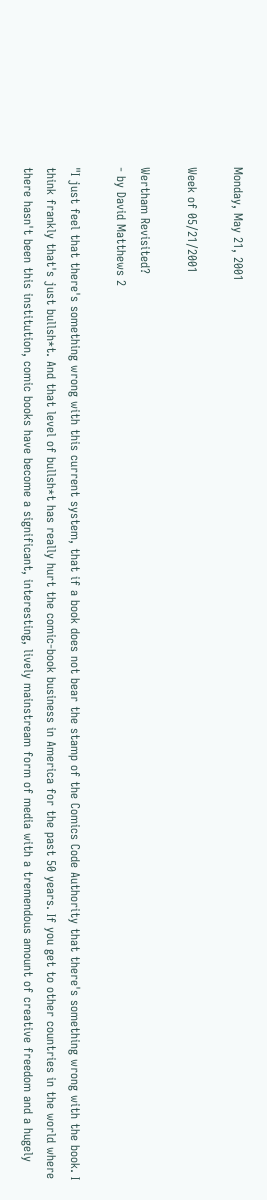Monday, May 21, 2001

Week of 05/21/2001

Wertham Revisited?
- by David Matthews 2

"I just feel that there's something wrong with this current system, that if a book does not bear the stamp of the Comics Code Authority that there's something wrong with the book. I think frankly that's just bullsh*t. And that level of bullsh*t has really hurt the comic-book business in America for the past 50 years. If you get to other countries in the world where there hasn't been this institution, comic books have become a significant, interesting, lively mainstream form of media with a tremendous amount of creative freedom and a hugely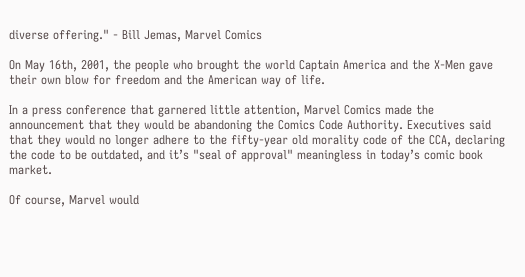diverse offering." - Bill Jemas, Marvel Comics

On May 16th, 2001, the people who brought the world Captain America and the X-Men gave their own blow for freedom and the American way of life.

In a press conference that garnered little attention, Marvel Comics made the announcement that they would be abandoning the Comics Code Authority. Executives said that they would no longer adhere to the fifty-year old morality code of the CCA, declaring the code to be outdated, and it’s "seal of approval" meaningless in today’s comic book market.

Of course, Marvel would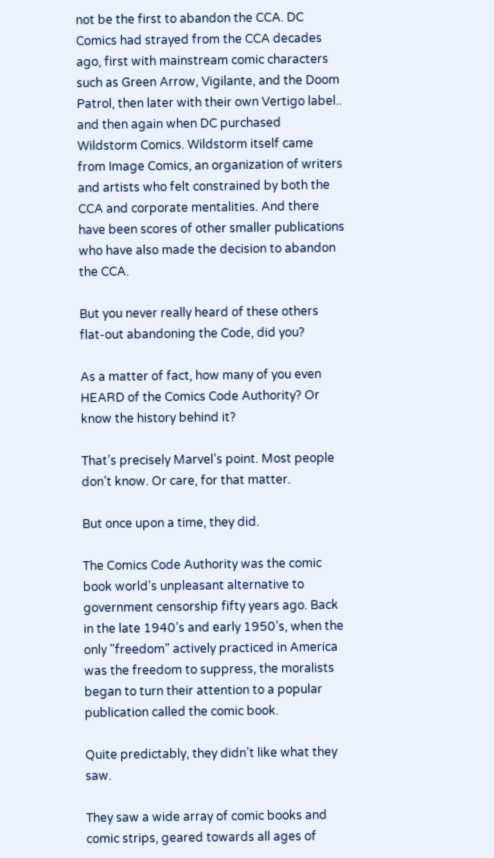not be the first to abandon the CCA. DC Comics had strayed from the CCA decades ago, first with mainstream comic characters such as Green Arrow, Vigilante, and the Doom Patrol, then later with their own Vertigo label.. and then again when DC purchased Wildstorm Comics. Wildstorm itself came from Image Comics, an organization of writers and artists who felt constrained by both the CCA and corporate mentalities. And there have been scores of other smaller publications who have also made the decision to abandon the CCA.

But you never really heard of these others flat-out abandoning the Code, did you?

As a matter of fact, how many of you even HEARD of the Comics Code Authority? Or know the history behind it?

That’s precisely Marvel’s point. Most people don’t know. Or care, for that matter.

But once upon a time, they did.

The Comics Code Authority was the comic book world’s unpleasant alternative to government censorship fifty years ago. Back in the late 1940’s and early 1950’s, when the only "freedom" actively practiced in America was the freedom to suppress, the moralists began to turn their attention to a popular publication called the comic book.

Quite predictably, they didn’t like what they saw.

They saw a wide array of comic books and comic strips, geared towards all ages of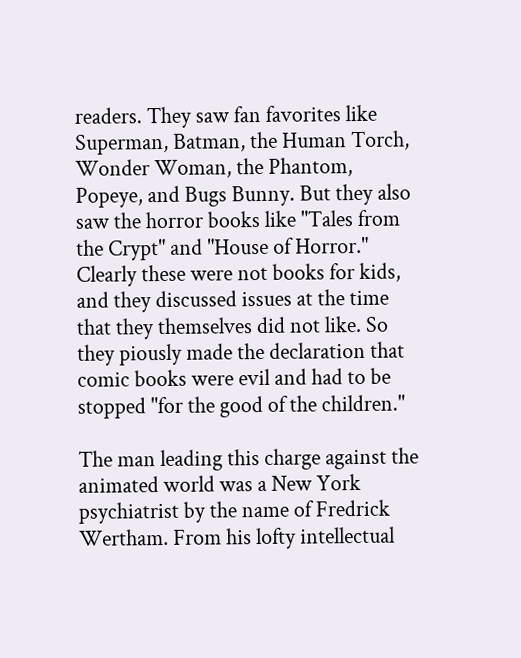readers. They saw fan favorites like Superman, Batman, the Human Torch, Wonder Woman, the Phantom, Popeye, and Bugs Bunny. But they also saw the horror books like "Tales from the Crypt" and "House of Horror." Clearly these were not books for kids, and they discussed issues at the time that they themselves did not like. So they piously made the declaration that comic books were evil and had to be stopped "for the good of the children."

The man leading this charge against the animated world was a New York psychiatrist by the name of Fredrick Wertham. From his lofty intellectual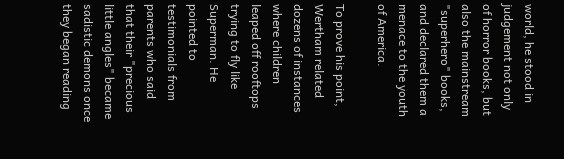world, he stood in judgement not only of horror books, but also the mainstream "superhero" books, and declared them a menace to the youth of America.

To prove his point, Wertham related dozens of instances where children leaped off rooftops trying to fly like Superman. He pointed to testimonials from parents who said that their "precious little angles" became sadistic demons once they began reading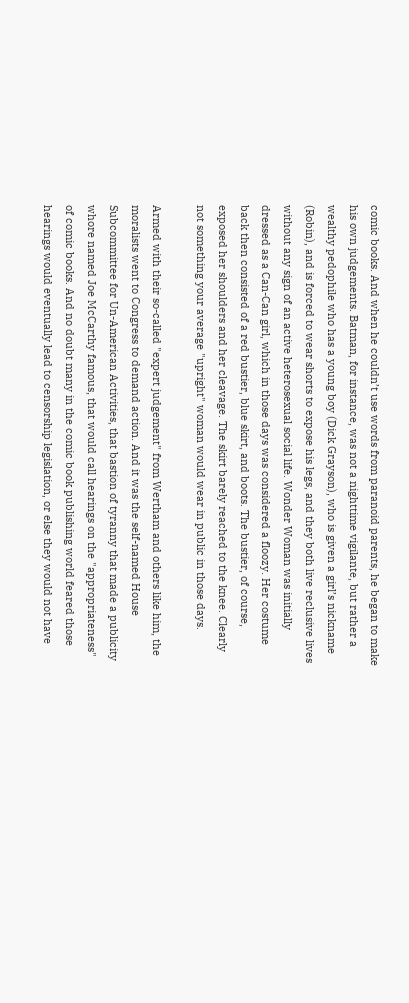comic books. And when he couldn’t use words from paranoid parents, he began to make his own judgements. Batman, for instance, was not a nighttime vigilante, but rather a wealthy pedophile who has a young boy (Dick Grayson), who is given a girl’s nickname (Robin), and is forced to wear shorts to expose his legs, and they both live reclusive lives without any sign of an active heterosexual social life. Wonder Woman was initially dressed as a Can-Can girl, which in those days was considered a floozy. Her costume back then consisted of a red bustier, blue skirt, and boots. The bustier, of course, exposed her shoulders and her cleavage. The skirt barely reached to the knee. Clearly not something your average "upright" woman would wear in public in those days.

Armed with their so-called "expert judgement" from Wertham and others like him, the moralists went to Congress to demand action. And it was the self-named House Subcommittee for Un-American Activities, that bastion of tyranny that made a publicity whore named Joe McCarthy famous, that would call hearings on the "appropriateness" of comic books. And no doubt many in the comic book publishing world feared those hearings would eventually lead to censorship legislation, or else they would not have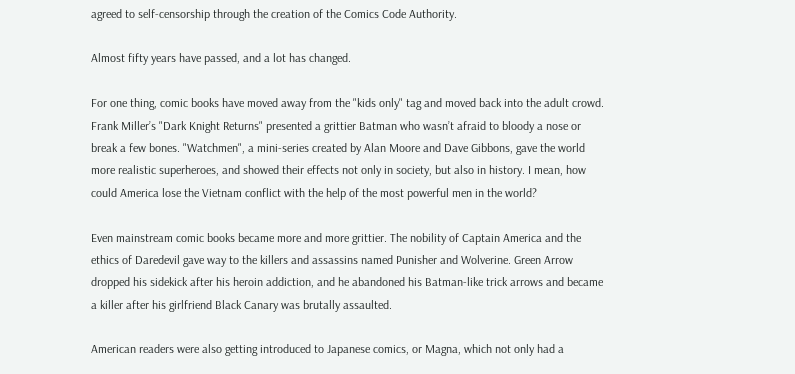agreed to self-censorship through the creation of the Comics Code Authority.

Almost fifty years have passed, and a lot has changed.

For one thing, comic books have moved away from the "kids only" tag and moved back into the adult crowd. Frank Miller’s "Dark Knight Returns" presented a grittier Batman who wasn’t afraid to bloody a nose or break a few bones. "Watchmen", a mini-series created by Alan Moore and Dave Gibbons, gave the world more realistic superheroes, and showed their effects not only in society, but also in history. I mean, how could America lose the Vietnam conflict with the help of the most powerful men in the world?

Even mainstream comic books became more and more grittier. The nobility of Captain America and the ethics of Daredevil gave way to the killers and assassins named Punisher and Wolverine. Green Arrow dropped his sidekick after his heroin addiction, and he abandoned his Batman-like trick arrows and became a killer after his girlfriend Black Canary was brutally assaulted.

American readers were also getting introduced to Japanese comics, or Magna, which not only had a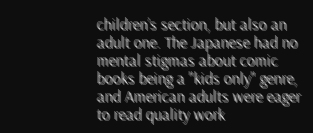children’s section, but also an adult one. The Japanese had no mental stigmas about comic books being a "kids only" genre, and American adults were eager to read quality work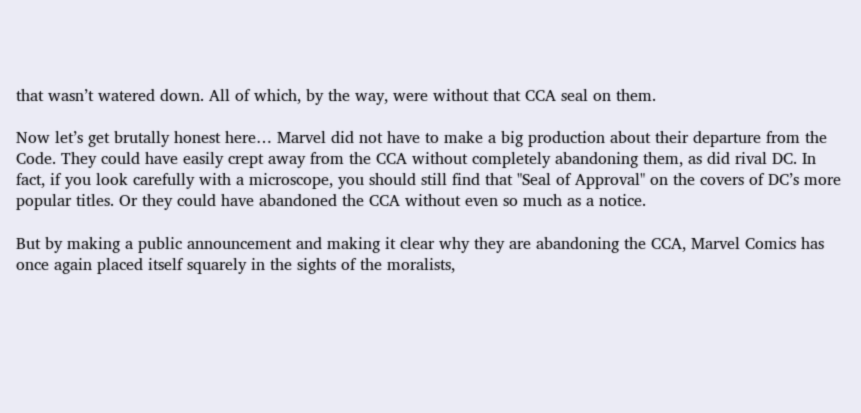that wasn’t watered down. All of which, by the way, were without that CCA seal on them.

Now let’s get brutally honest here… Marvel did not have to make a big production about their departure from the Code. They could have easily crept away from the CCA without completely abandoning them, as did rival DC. In fact, if you look carefully with a microscope, you should still find that "Seal of Approval" on the covers of DC’s more popular titles. Or they could have abandoned the CCA without even so much as a notice.

But by making a public announcement and making it clear why they are abandoning the CCA, Marvel Comics has once again placed itself squarely in the sights of the moralists,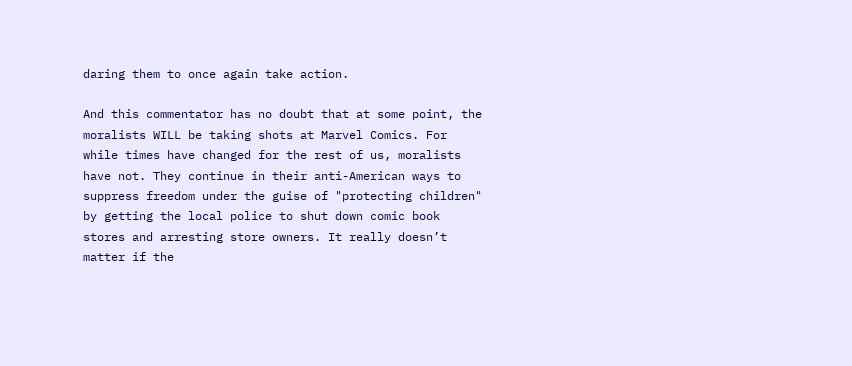daring them to once again take action.

And this commentator has no doubt that at some point, the moralists WILL be taking shots at Marvel Comics. For while times have changed for the rest of us, moralists have not. They continue in their anti-American ways to suppress freedom under the guise of "protecting children" by getting the local police to shut down comic book stores and arresting store owners. It really doesn’t matter if the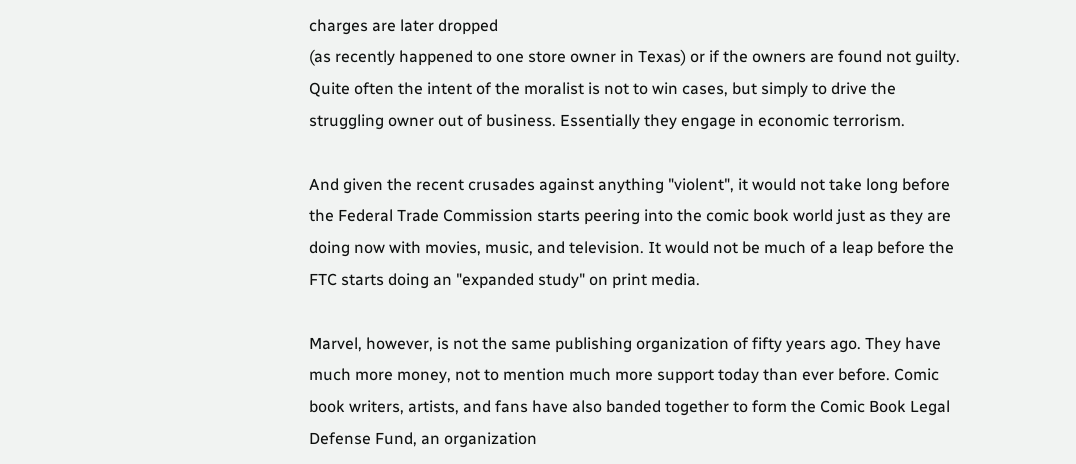charges are later dropped
(as recently happened to one store owner in Texas) or if the owners are found not guilty. Quite often the intent of the moralist is not to win cases, but simply to drive the struggling owner out of business. Essentially they engage in economic terrorism.

And given the recent crusades against anything "violent", it would not take long before the Federal Trade Commission starts peering into the comic book world just as they are doing now with movies, music, and television. It would not be much of a leap before the FTC starts doing an "expanded study" on print media.

Marvel, however, is not the same publishing organization of fifty years ago. They have much more money, not to mention much more support today than ever before. Comic book writers, artists, and fans have also banded together to form the Comic Book Legal Defense Fund, an organization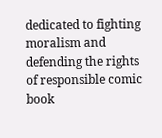dedicated to fighting moralism and defending the rights of responsible comic book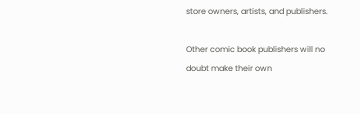store owners, artists, and publishers.

Other comic book publishers will no doubt make their own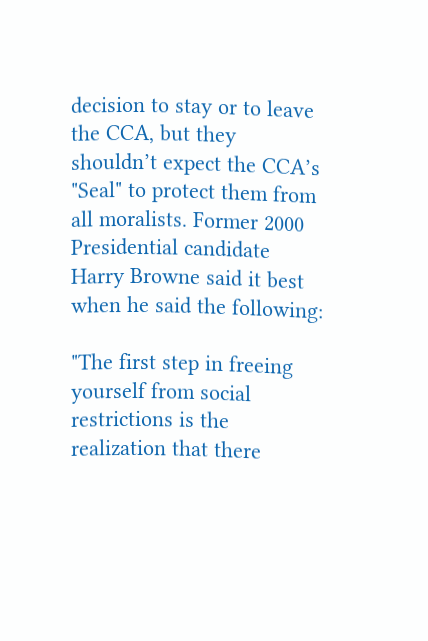decision to stay or to leave the CCA, but they shouldn’t expect the CCA’s "Seal" to protect them from all moralists. Former 2000 Presidential candidate Harry Browne said it best when he said the following:

"The first step in freeing yourself from social restrictions is the realization that there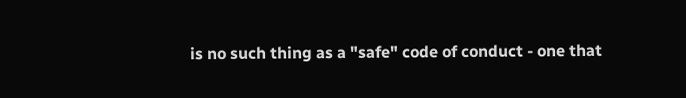is no such thing as a "safe" code of conduct - one that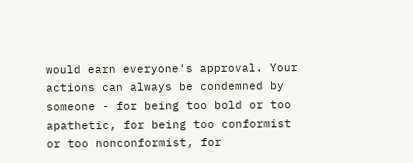would earn everyone's approval. Your actions can always be condemned by someone - for being too bold or too apathetic, for being too conformist or too nonconformist, for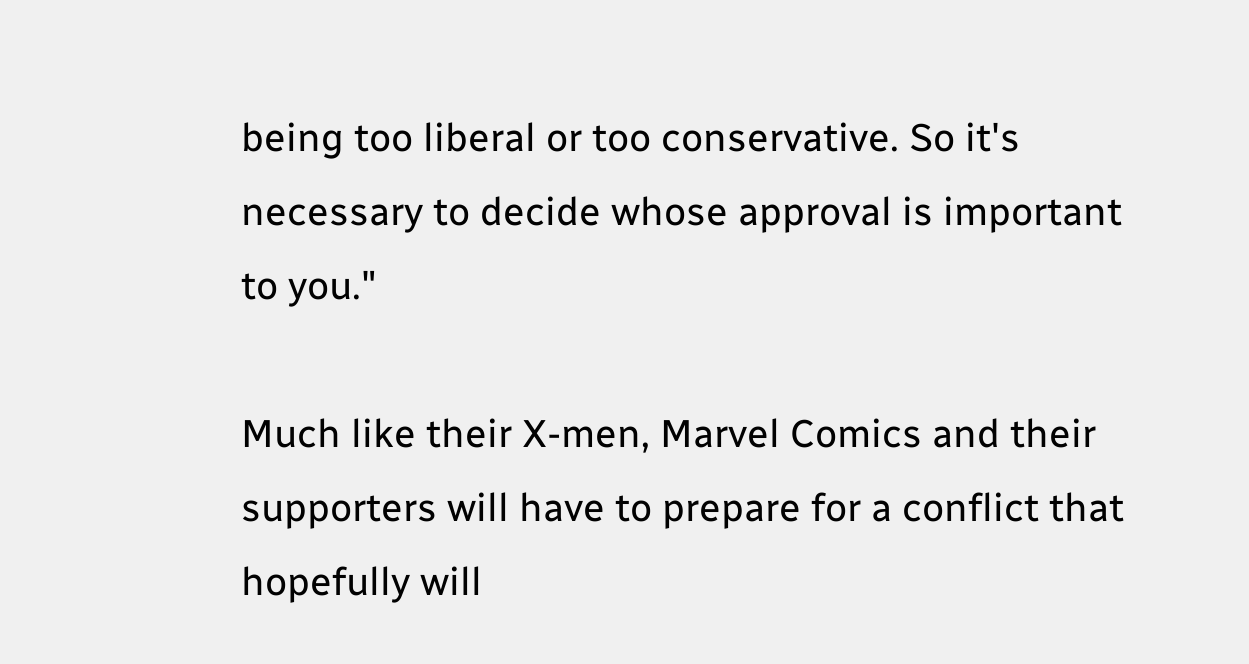being too liberal or too conservative. So it's necessary to decide whose approval is important to you."

Much like their X-men, Marvel Comics and their supporters will have to prepare for a conflict that hopefully will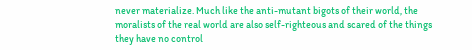never materialize. Much like the anti-mutant bigots of their world, the moralists of the real world are also self-righteous and scared of the things they have no control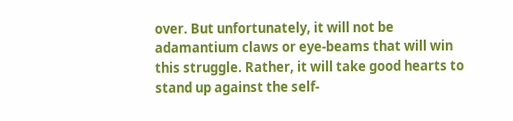over. But unfortunately, it will not be adamantium claws or eye-beams that will win this struggle. Rather, it will take good hearts to stand up against the self-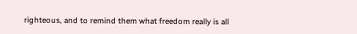righteous, and to remind them what freedom really is all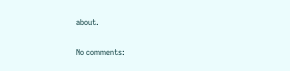about.

No comments: